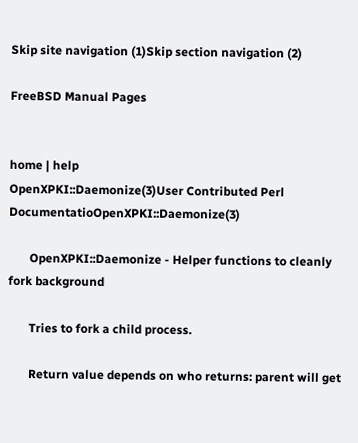Skip site navigation (1)Skip section navigation (2)

FreeBSD Manual Pages


home | help
OpenXPKI::Daemonize(3)User Contributed Perl DocumentatioOpenXPKI::Daemonize(3)

       OpenXPKI::Daemonize - Helper functions to cleanly fork background

       Tries to fork a child process.

       Return value depends on who returns: parent will get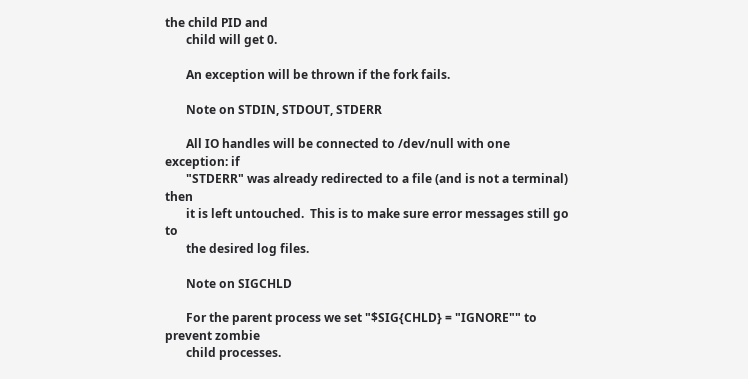the child PID and
       child will get 0.

       An exception will be thrown if the fork fails.

       Note on STDIN, STDOUT, STDERR

       All IO handles will be connected to /dev/null with one exception: if
       "STDERR" was already redirected to a file (and is not a terminal) then
       it is left untouched.  This is to make sure error messages still go to
       the desired log files.

       Note on SIGCHLD

       For the parent process we set "$SIG{CHLD} = "IGNORE"" to prevent zombie
       child processes.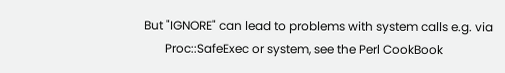But "IGNORE" can lead to problems with system calls e.g. via
       Proc::SafeExec or system, see the Perl CookBook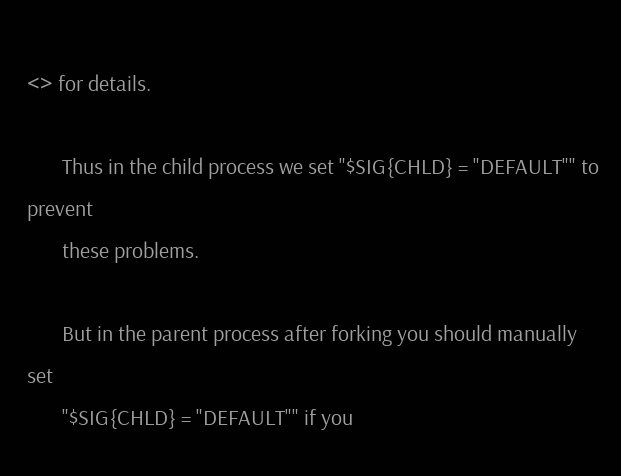<> for details.

       Thus in the child process we set "$SIG{CHLD} = "DEFAULT"" to prevent
       these problems.

       But in the parent process after forking you should manually set
       "$SIG{CHLD} = "DEFAULT"" if you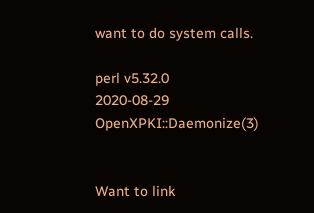want to do system calls.

perl v5.32.0              2020-08-29        OpenXPKI::Daemonize(3)


Want to link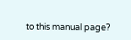to this manual page?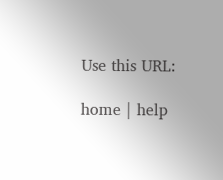Use this URL:

home | help